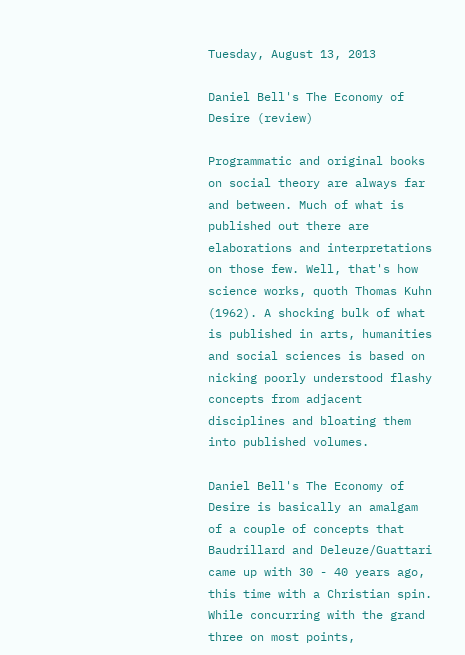Tuesday, August 13, 2013

Daniel Bell's The Economy of Desire (review)

Programmatic and original books on social theory are always far and between. Much of what is published out there are elaborations and interpretations on those few. Well, that's how science works, quoth Thomas Kuhn (1962). A shocking bulk of what is published in arts, humanities and social sciences is based on nicking poorly understood flashy concepts from adjacent disciplines and bloating them into published volumes.

Daniel Bell's The Economy of Desire is basically an amalgam of a couple of concepts that Baudrillard and Deleuze/Guattari came up with 30 - 40 years ago, this time with a Christian spin. While concurring with the grand three on most points,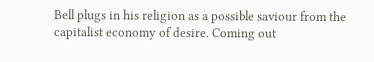Bell plugs in his religion as a possible saviour from the capitalist economy of desire. Coming out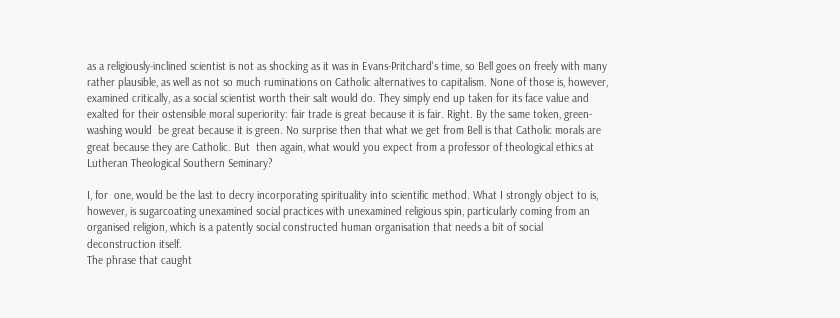as a religiously-inclined scientist is not as shocking as it was in Evans-Pritchard's time, so Bell goes on freely with many rather plausible, as well as not so much ruminations on Catholic alternatives to capitalism. None of those is, however, examined critically, as a social scientist worth their salt would do. They simply end up taken for its face value and exalted for their ostensible moral superiority: fair trade is great because it is fair. Right. By the same token, green-washing would  be great because it is green. No surprise then that what we get from Bell is that Catholic morals are great because they are Catholic. But  then again, what would you expect from a professor of theological ethics at Lutheran Theological Southern Seminary?

I, for  one, would be the last to decry incorporating spirituality into scientific method. What I strongly object to is, however, is sugarcoating unexamined social practices with unexamined religious spin, particularly coming from an organised religion, which is a patently social constructed human organisation that needs a bit of social deconstruction itself.
The phrase that caught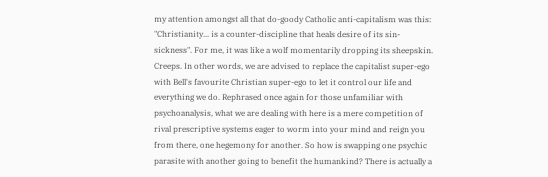my attention amongst all that do-goody Catholic anti-capitalism was this: "Christianity... is a counter-discipline that heals desire of its sin-sickness". For me, it was like a wolf momentarily dropping its sheepskin. Creeps. In other words, we are advised to replace the capitalist super-ego with Bell's favourite Christian super-ego to let it control our life and everything we do. Rephrased once again for those unfamiliar with psychoanalysis, what we are dealing with here is a mere competition of rival prescriptive systems eager to worm into your mind and reign you from there, one hegemony for another. So how is swapping one psychic parasite with another going to benefit the humankind? There is actually a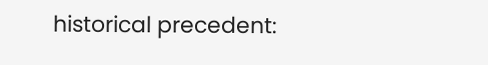historical precedent: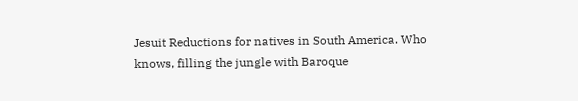Jesuit Reductions for natives in South America. Who knows, filling the jungle with Baroque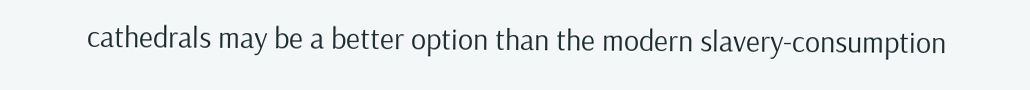cathedrals may be a better option than the modern slavery-consumption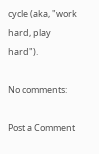cycle (aka, "work hard, play hard").

No comments:

Post a Comment